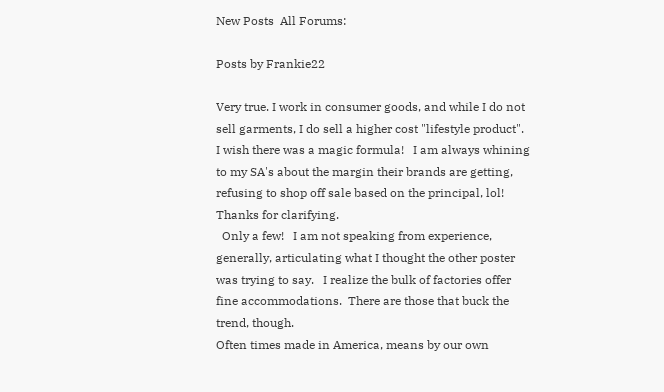New Posts  All Forums:

Posts by Frankie22

Very true. I work in consumer goods, and while I do not sell garments, I do sell a higher cost "lifestyle product".  I wish there was a magic formula!   I am always whining to my SA's about the margin their brands are getting, refusing to shop off sale based on the principal, lol!   Thanks for clarifying.
  Only a few!   I am not speaking from experience, generally, articulating what I thought the other poster was trying to say.   I realize the bulk of factories offer fine accommodations.  There are those that buck the trend, though.
Often times made in America, means by our own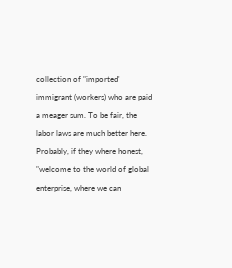collection of "imported' immigrant (workers) who are paid a meager sum. To be fair, the labor laws are much better here.
Probably, if they where honest, "welcome to the world of global enterprise, where we can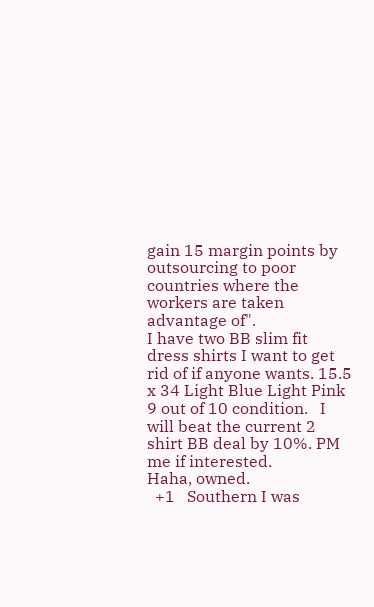gain 15 margin points by outsourcing to poor countries where the workers are taken advantage of".
I have two BB slim fit dress shirts I want to get rid of if anyone wants. 15.5 x 34 Light Blue Light Pink 9 out of 10 condition.   I will beat the current 2 shirt BB deal by 10%. PM me if interested.
Haha, owned.
  +1   Southern I was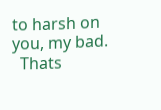to harsh on you, my bad.
  Thats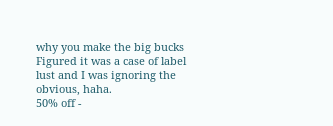why you make the big bucks
Figured it was a case of label lust and I was ignoring the obvious, haha.
50% off -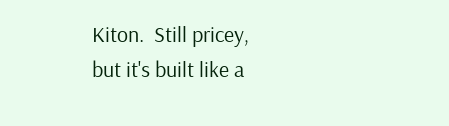Kiton.  Still pricey, but it's built like a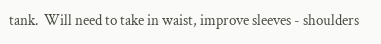tank.  Will need to take in waist, improve sleeves - shoulders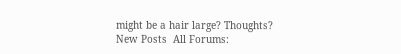might be a hair large? Thoughts?
New Posts  All Forums: